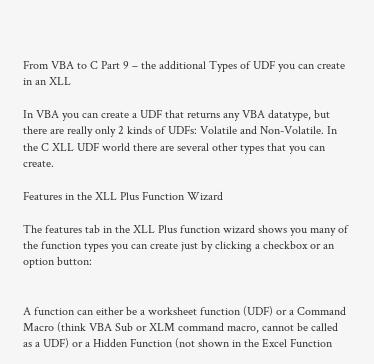From VBA to C Part 9 – the additional Types of UDF you can create in an XLL

In VBA you can create a UDF that returns any VBA datatype, but there are really only 2 kinds of UDFs: Volatile and Non-Volatile. In the C XLL UDF world there are several other types that you can create.

Features in the XLL Plus Function Wizard

The features tab in the XLL Plus function wizard shows you many of the function types you can create just by clicking a checkbox or an option button:


A function can either be a worksheet function (UDF) or a Command Macro (think VBA Sub or XLM command macro, cannot be called as a UDF) or a Hidden Function (not shown in the Excel Function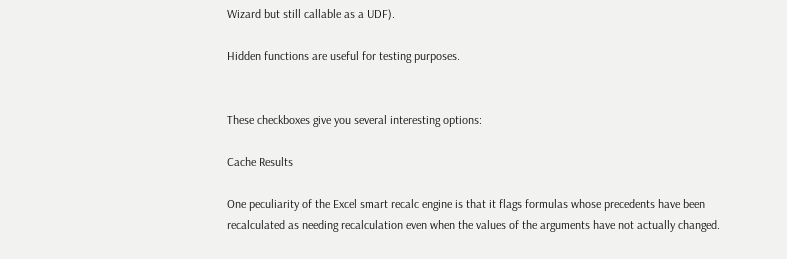Wizard but still callable as a UDF).

Hidden functions are useful for testing purposes.


These checkboxes give you several interesting options:

Cache Results

One peculiarity of the Excel smart recalc engine is that it flags formulas whose precedents have been recalculated as needing recalculation even when the values of the arguments have not actually changed.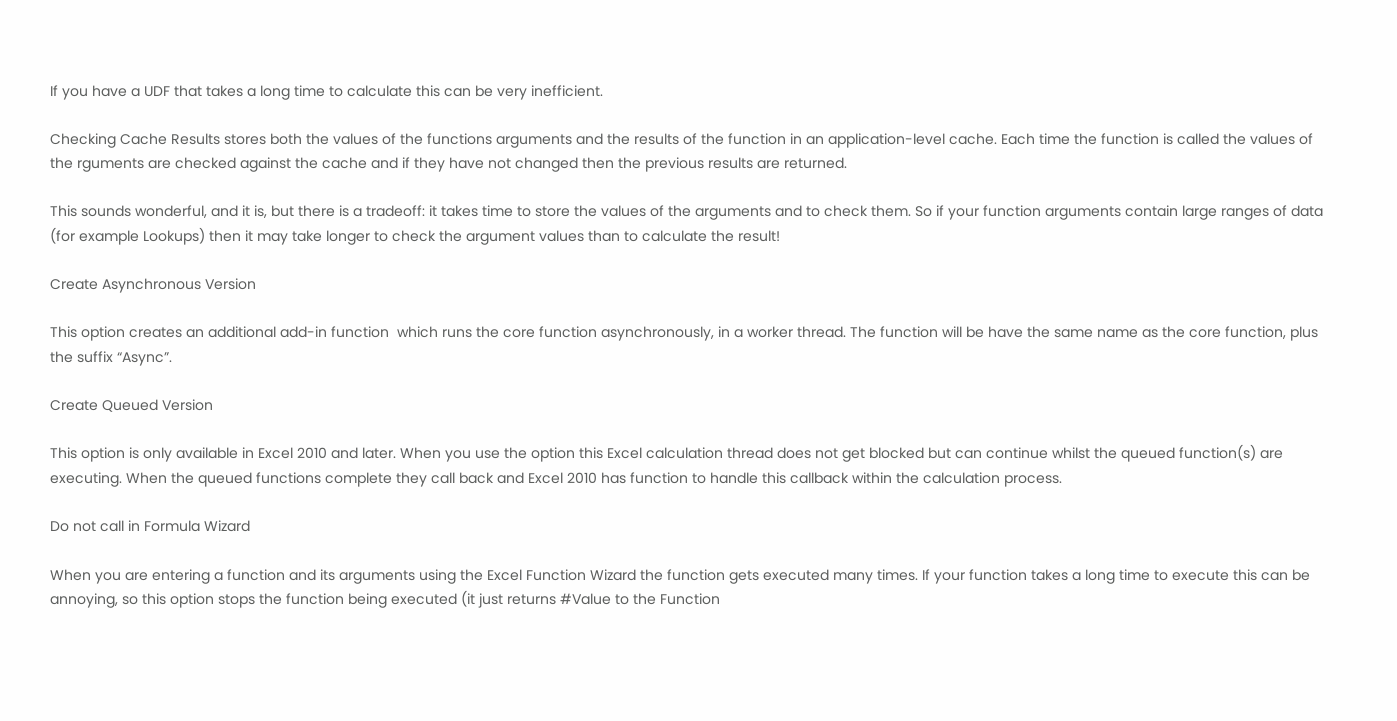If you have a UDF that takes a long time to calculate this can be very inefficient.

Checking Cache Results stores both the values of the functions arguments and the results of the function in an application-level cache. Each time the function is called the values of the rguments are checked against the cache and if they have not changed then the previous results are returned.

This sounds wonderful, and it is, but there is a tradeoff: it takes time to store the values of the arguments and to check them. So if your function arguments contain large ranges of data (for example Lookups) then it may take longer to check the argument values than to calculate the result!

Create Asynchronous Version

This option creates an additional add-in function  which runs the core function asynchronously, in a worker thread. The function will be have the same name as the core function, plus the suffix “Async”.

Create Queued Version

This option is only available in Excel 2010 and later. When you use the option this Excel calculation thread does not get blocked but can continue whilst the queued function(s) are executing. When the queued functions complete they call back and Excel 2010 has function to handle this callback within the calculation process.

Do not call in Formula Wizard

When you are entering a function and its arguments using the Excel Function Wizard the function gets executed many times. If your function takes a long time to execute this can be annoying, so this option stops the function being executed (it just returns #Value to the Function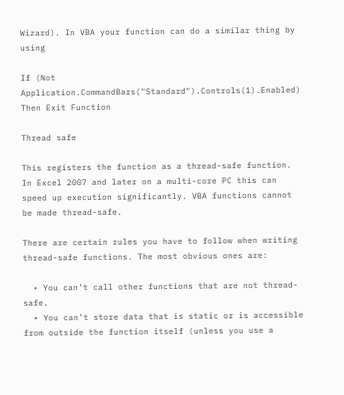Wizard). In VBA your function can do a similar thing by using

If (Not Application.CommandBars("Standard").Controls(1).Enabled) Then Exit Function

Thread safe

This registers the function as a thread-safe function. In Excel 2007 and later on a multi-core PC this can speed up execution significantly. VBA functions cannot be made thread-safe.

There are certain rules you have to follow when writing thread-safe functions. The most obvious ones are:

  • You can’t call other functions that are not thread-safe.
  • You can’t store data that is static or is accessible from outside the function itself (unless you use a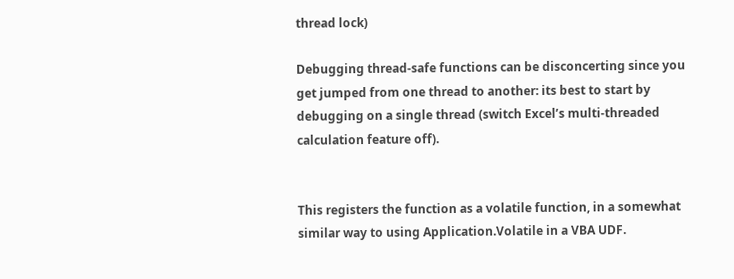thread lock)

Debugging thread-safe functions can be disconcerting since you get jumped from one thread to another: its best to start by debugging on a single thread (switch Excel’s multi-threaded calculation feature off).


This registers the function as a volatile function, in a somewhat similar way to using Application.Volatile in a VBA UDF.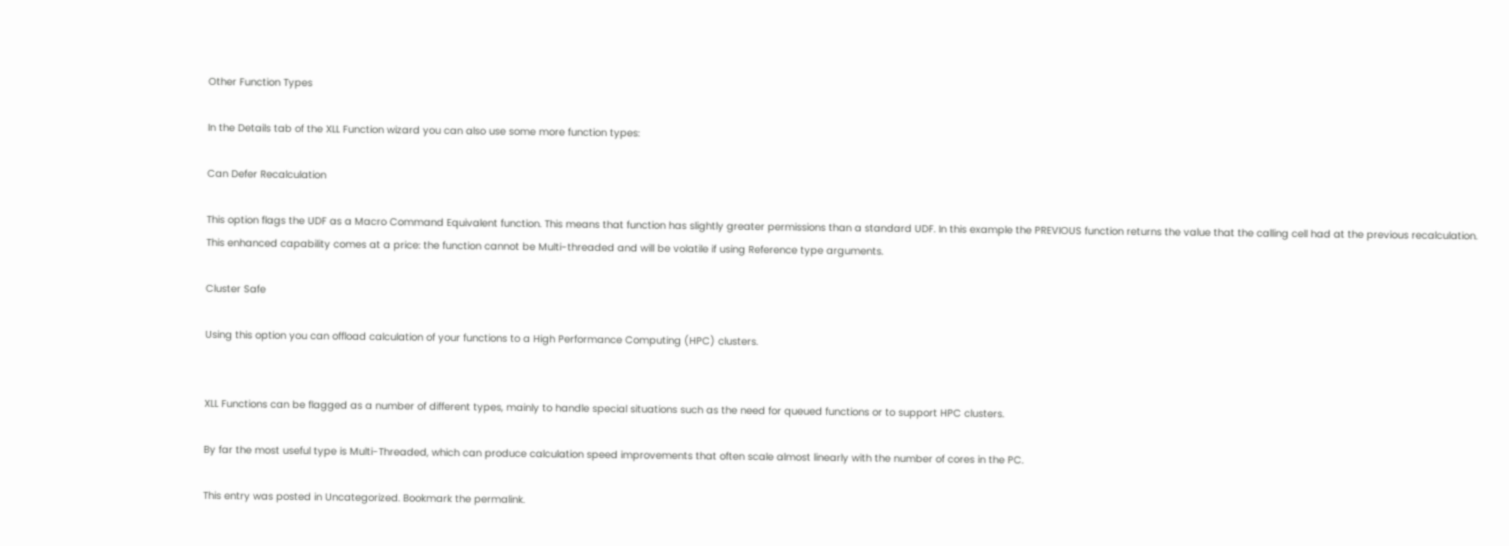Other Function Types

In the Details tab of the XLL Function wizard you can also use some more function types:

Can Defer Recalculation

This option flags the UDF as a Macro Command Equivalent function. This means that function has slightly greater permissions than a standard UDF. In this example the PREVIOUS function returns the value that the calling cell had at the previous recalculation.
This enhanced capability comes at a price: the function cannot be Multi-threaded and will be volatile if using Reference type arguments.

Cluster Safe

Using this option you can offload calculation of your functions to a High Performance Computing (HPC) clusters.


XLL Functions can be flagged as a number of different types, mainly to handle special situations such as the need for queued functions or to support HPC clusters.

By far the most useful type is Multi-Threaded, which can produce calculation speed improvements that often scale almost linearly with the number of cores in the PC.

This entry was posted in Uncategorized. Bookmark the permalink.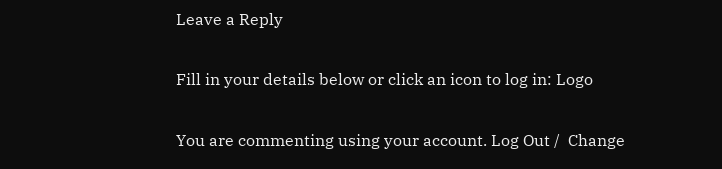Leave a Reply

Fill in your details below or click an icon to log in: Logo

You are commenting using your account. Log Out /  Change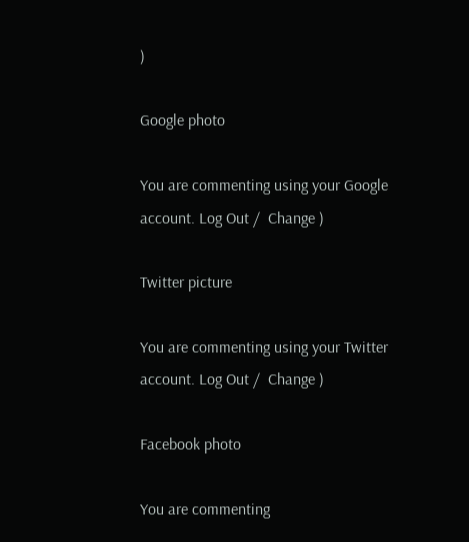)

Google photo

You are commenting using your Google account. Log Out /  Change )

Twitter picture

You are commenting using your Twitter account. Log Out /  Change )

Facebook photo

You are commenting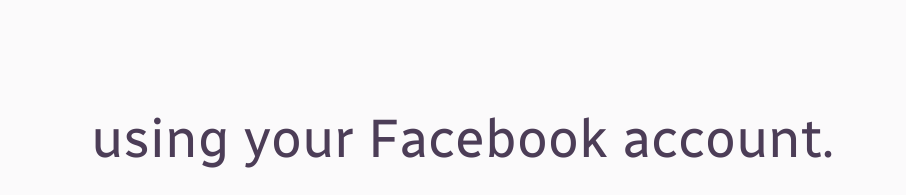using your Facebook account.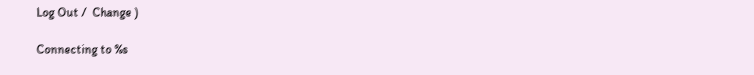Log Out /  Change )

Connecting to %s